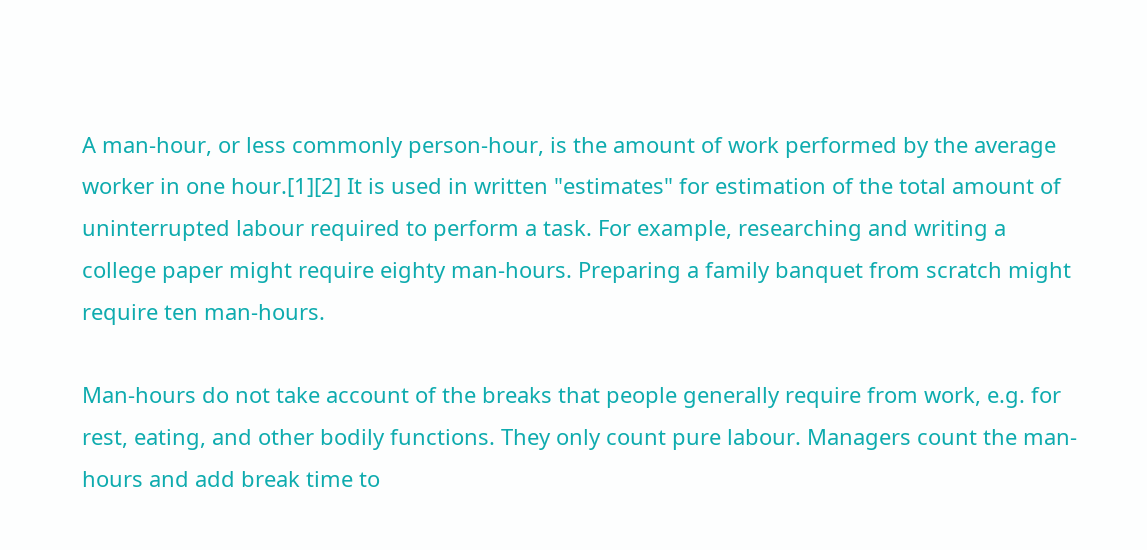A man-hour, or less commonly person-hour, is the amount of work performed by the average worker in one hour.[1][2] It is used in written "estimates" for estimation of the total amount of uninterrupted labour required to perform a task. For example, researching and writing a college paper might require eighty man-hours. Preparing a family banquet from scratch might require ten man-hours.

Man-hours do not take account of the breaks that people generally require from work, e.g. for rest, eating, and other bodily functions. They only count pure labour. Managers count the man-hours and add break time to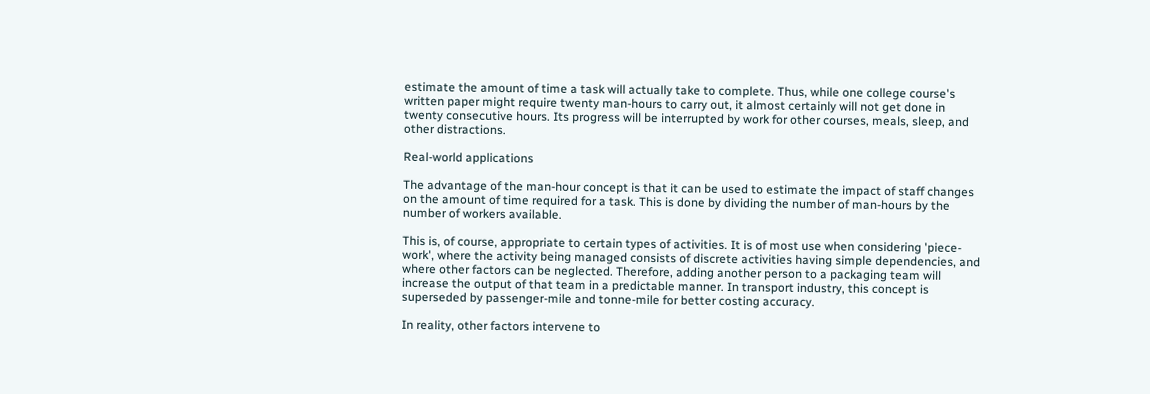estimate the amount of time a task will actually take to complete. Thus, while one college course's written paper might require twenty man-hours to carry out, it almost certainly will not get done in twenty consecutive hours. Its progress will be interrupted by work for other courses, meals, sleep, and other distractions.

Real-world applications

The advantage of the man-hour concept is that it can be used to estimate the impact of staff changes on the amount of time required for a task. This is done by dividing the number of man-hours by the number of workers available.

This is, of course, appropriate to certain types of activities. It is of most use when considering 'piece-work', where the activity being managed consists of discrete activities having simple dependencies, and where other factors can be neglected. Therefore, adding another person to a packaging team will increase the output of that team in a predictable manner. In transport industry, this concept is superseded by passenger-mile and tonne-mile for better costing accuracy.

In reality, other factors intervene to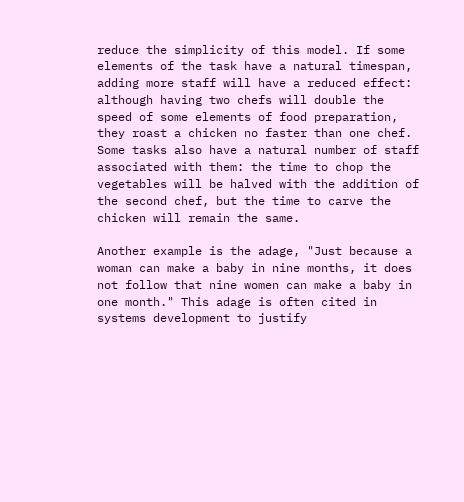reduce the simplicity of this model. If some elements of the task have a natural timespan, adding more staff will have a reduced effect: although having two chefs will double the speed of some elements of food preparation, they roast a chicken no faster than one chef. Some tasks also have a natural number of staff associated with them: the time to chop the vegetables will be halved with the addition of the second chef, but the time to carve the chicken will remain the same.

Another example is the adage, "Just because a woman can make a baby in nine months, it does not follow that nine women can make a baby in one month." This adage is often cited in systems development to justify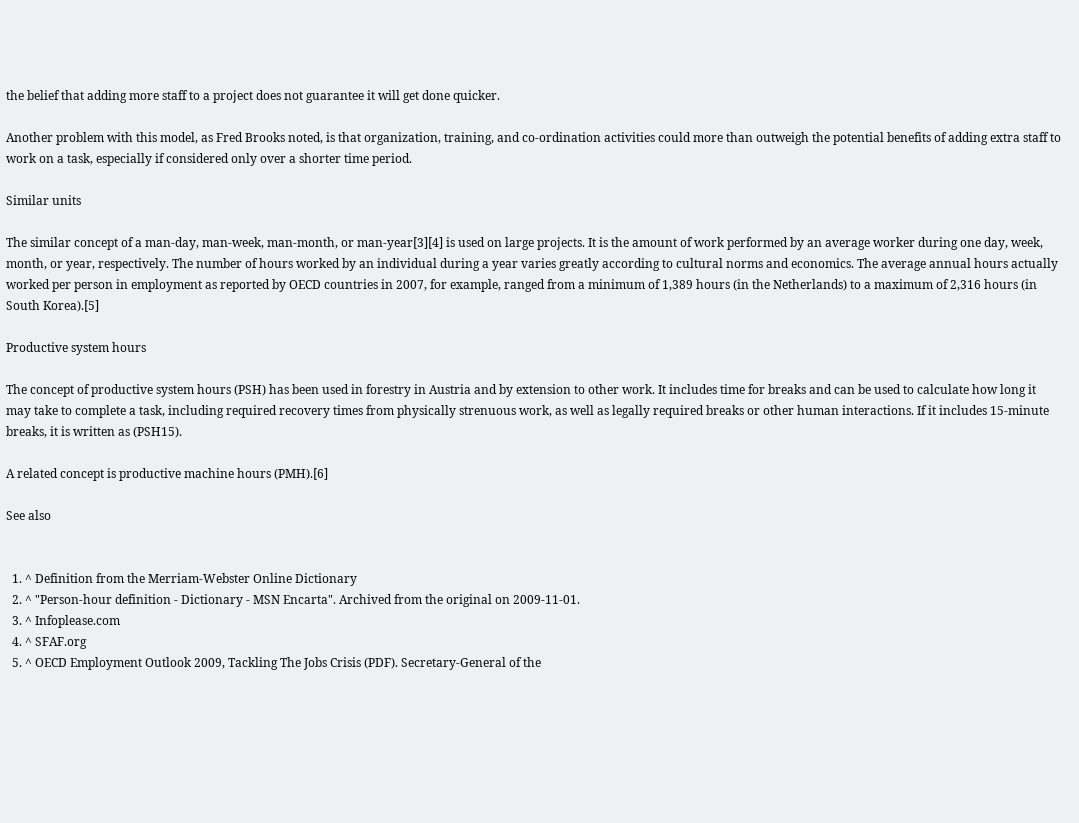the belief that adding more staff to a project does not guarantee it will get done quicker.

Another problem with this model, as Fred Brooks noted, is that organization, training, and co-ordination activities could more than outweigh the potential benefits of adding extra staff to work on a task, especially if considered only over a shorter time period.

Similar units

The similar concept of a man-day, man-week, man-month, or man-year[3][4] is used on large projects. It is the amount of work performed by an average worker during one day, week, month, or year, respectively. The number of hours worked by an individual during a year varies greatly according to cultural norms and economics. The average annual hours actually worked per person in employment as reported by OECD countries in 2007, for example, ranged from a minimum of 1,389 hours (in the Netherlands) to a maximum of 2,316 hours (in South Korea).[5]

Productive system hours

The concept of productive system hours (PSH) has been used in forestry in Austria and by extension to other work. It includes time for breaks and can be used to calculate how long it may take to complete a task, including required recovery times from physically strenuous work, as well as legally required breaks or other human interactions. If it includes 15-minute breaks, it is written as (PSH15).

A related concept is productive machine hours (PMH).[6]

See also


  1. ^ Definition from the Merriam-Webster Online Dictionary
  2. ^ "Person-hour definition - Dictionary - MSN Encarta". Archived from the original on 2009-11-01.
  3. ^ Infoplease.com
  4. ^ SFAF.org
  5. ^ OECD Employment Outlook 2009, Tackling The Jobs Crisis (PDF). Secretary-General of the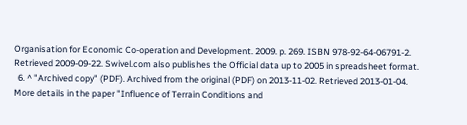Organisation for Economic Co-operation and Development. 2009. p. 269. ISBN 978-92-64-06791-2. Retrieved 2009-09-22. Swivel.com also publishes the Official data up to 2005 in spreadsheet format.
  6. ^ "Archived copy" (PDF). Archived from the original (PDF) on 2013-11-02. Retrieved 2013-01-04.  More details in the paper "Influence of Terrain Conditions and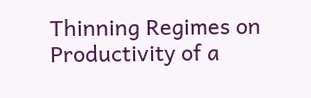Thinning Regimes on Productivity of a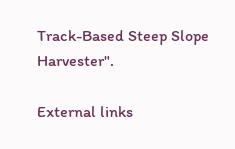Track-Based Steep Slope Harvester".

External links